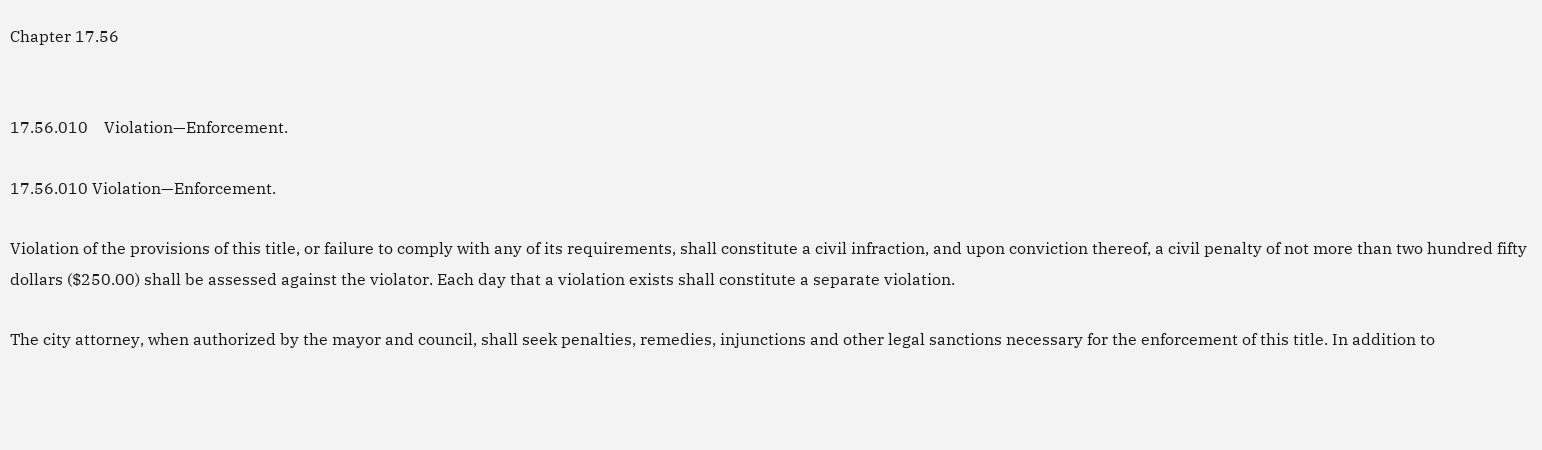Chapter 17.56


17.56.010    Violation—Enforcement.

17.56.010 Violation—Enforcement.

Violation of the provisions of this title, or failure to comply with any of its requirements, shall constitute a civil infraction, and upon conviction thereof, a civil penalty of not more than two hundred fifty dollars ($250.00) shall be assessed against the violator. Each day that a violation exists shall constitute a separate violation.

The city attorney, when authorized by the mayor and council, shall seek penalties, remedies, injunctions and other legal sanctions necessary for the enforcement of this title. In addition to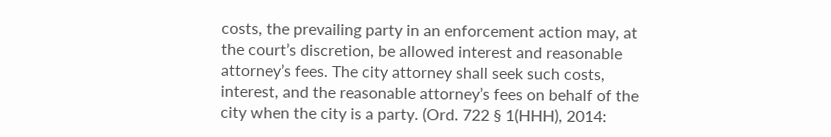costs, the prevailing party in an enforcement action may, at the court’s discretion, be allowed interest and reasonable attorney’s fees. The city attorney shall seek such costs, interest, and the reasonable attorney’s fees on behalf of the city when the city is a party. (Ord. 722 § 1(HHH), 2014: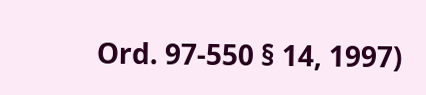Ord. 97-550 § 14, 1997)